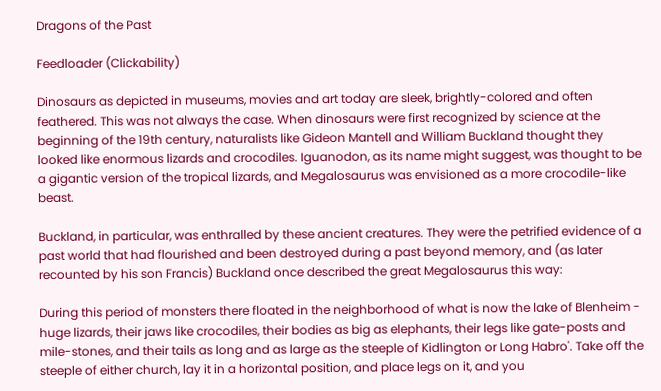Dragons of the Past

Feedloader (Clickability)

Dinosaurs as depicted in museums, movies and art today are sleek, brightly-colored and often feathered. This was not always the case. When dinosaurs were first recognized by science at the beginning of the 19th century, naturalists like Gideon Mantell and William Buckland thought they looked like enormous lizards and crocodiles. Iguanodon, as its name might suggest, was thought to be a gigantic version of the tropical lizards, and Megalosaurus was envisioned as a more crocodile-like beast.

Buckland, in particular, was enthralled by these ancient creatures. They were the petrified evidence of a past world that had flourished and been destroyed during a past beyond memory, and (as later recounted by his son Francis) Buckland once described the great Megalosaurus this way:

During this period of monsters there floated in the neighborhood of what is now the lake of Blenheim - huge lizards, their jaws like crocodiles, their bodies as big as elephants, their legs like gate-posts and mile-stones, and their tails as long and as large as the steeple of Kidlington or Long Habro'. Take off the steeple of either church, lay it in a horizontal position, and place legs on it, and you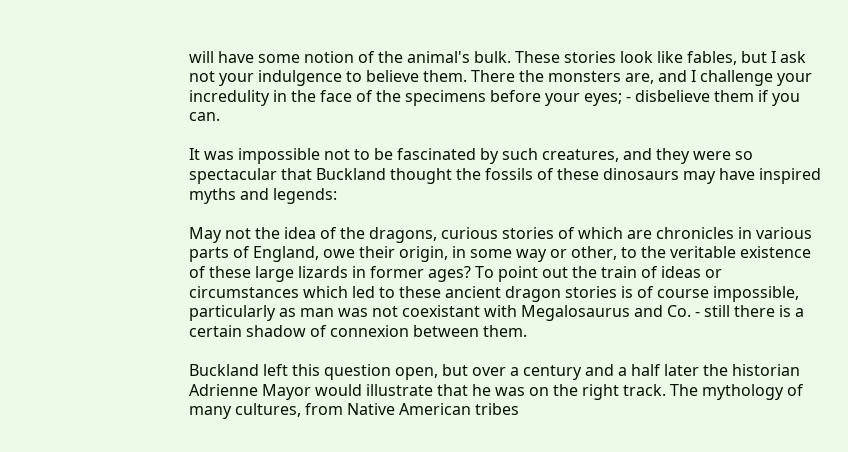will have some notion of the animal's bulk. These stories look like fables, but I ask not your indulgence to believe them. There the monsters are, and I challenge your incredulity in the face of the specimens before your eyes; - disbelieve them if you can.

It was impossible not to be fascinated by such creatures, and they were so spectacular that Buckland thought the fossils of these dinosaurs may have inspired myths and legends:

May not the idea of the dragons, curious stories of which are chronicles in various parts of England, owe their origin, in some way or other, to the veritable existence of these large lizards in former ages? To point out the train of ideas or circumstances which led to these ancient dragon stories is of course impossible, particularly as man was not coexistant with Megalosaurus and Co. - still there is a certain shadow of connexion between them.

Buckland left this question open, but over a century and a half later the historian Adrienne Mayor would illustrate that he was on the right track. The mythology of many cultures, from Native American tribes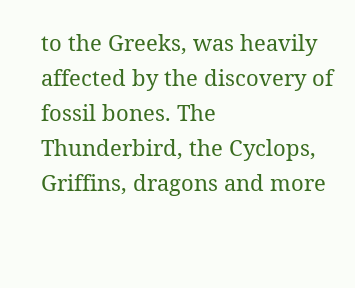to the Greeks, was heavily affected by the discovery of fossil bones. The Thunderbird, the Cyclops, Griffins, dragons and more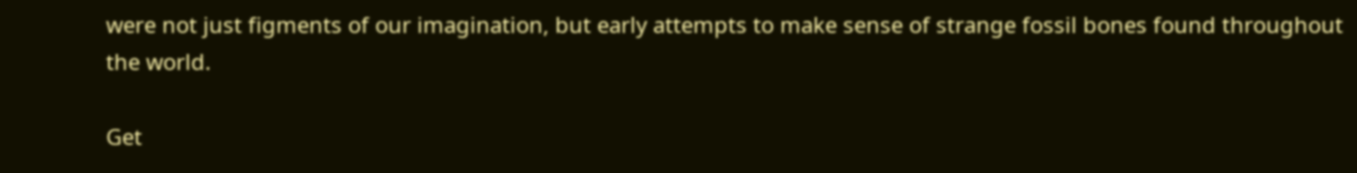were not just figments of our imagination, but early attempts to make sense of strange fossil bones found throughout the world.

Get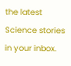the latest Science stories in your inbox.